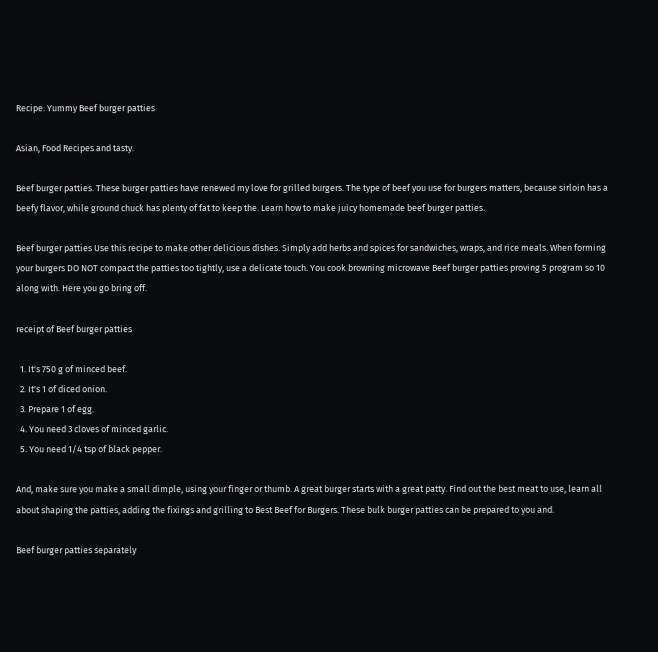Recipe: Yummy Beef burger patties

Asian, Food Recipes and tasty.

Beef burger patties. These burger patties have renewed my love for grilled burgers. The type of beef you use for burgers matters, because sirloin has a beefy flavor, while ground chuck has plenty of fat to keep the. Learn how to make juicy homemade beef burger patties.

Beef burger patties Use this recipe to make other delicious dishes. Simply add herbs and spices for sandwiches, wraps, and rice meals. When forming your burgers DO NOT compact the patties too tightly, use a delicate touch. You cook browning microwave Beef burger patties proving 5 program so 10 along with. Here you go bring off.

receipt of Beef burger patties

  1. It's 750 g of minced beef.
  2. It's 1 of diced onion.
  3. Prepare 1 of egg.
  4. You need 3 cloves of minced garlic.
  5. You need 1/4 tsp of black pepper.

And, make sure you make a small dimple, using your finger or thumb. A great burger starts with a great patty. Find out the best meat to use, learn all about shaping the patties, adding the fixings and grilling to Best Beef for Burgers. These bulk burger patties can be prepared to you and.

Beef burger patties separately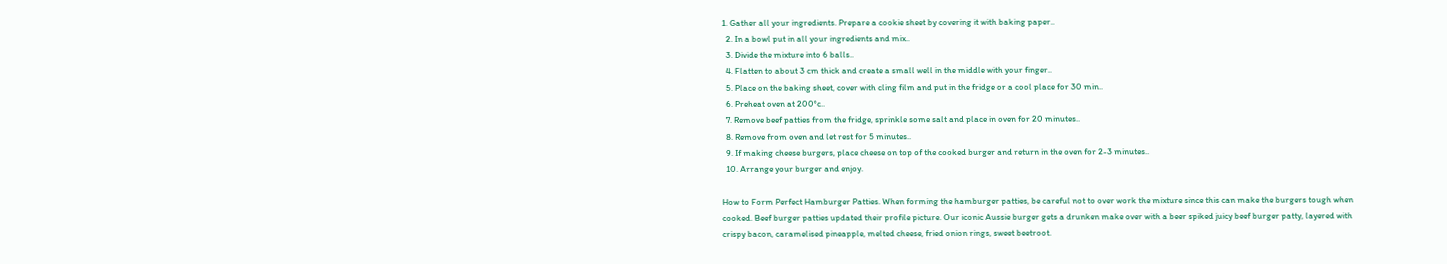1. Gather all your ingredients. Prepare a cookie sheet by covering it with baking paper..
  2. In a bowl put in all your ingredients and mix..
  3. Divide the mixture into 6 balls..
  4. Flatten to about 3 cm thick and create a small well in the middle with your finger..
  5. Place on the baking sheet, cover with cling film and put in the fridge or a cool place for 30 min..
  6. Preheat oven at 200°c..
  7. Remove beef patties from the fridge, sprinkle some salt and place in oven for 20 minutes..
  8. Remove from oven and let rest for 5 minutes..
  9. If making cheese burgers, place cheese on top of the cooked burger and return in the oven for 2-3 minutes..
  10. Arrange your burger and enjoy.

How to Form Perfect Hamburger Patties. When forming the hamburger patties, be careful not to over work the mixture since this can make the burgers tough when cooked. Beef burger patties updated their profile picture. Our iconic Aussie burger gets a drunken make over with a beer spiked juicy beef burger patty, layered with crispy bacon, caramelised pineapple, melted cheese, fried onion rings, sweet beetroot.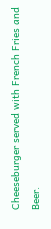Cheeseburger served with French Fries and Beer.